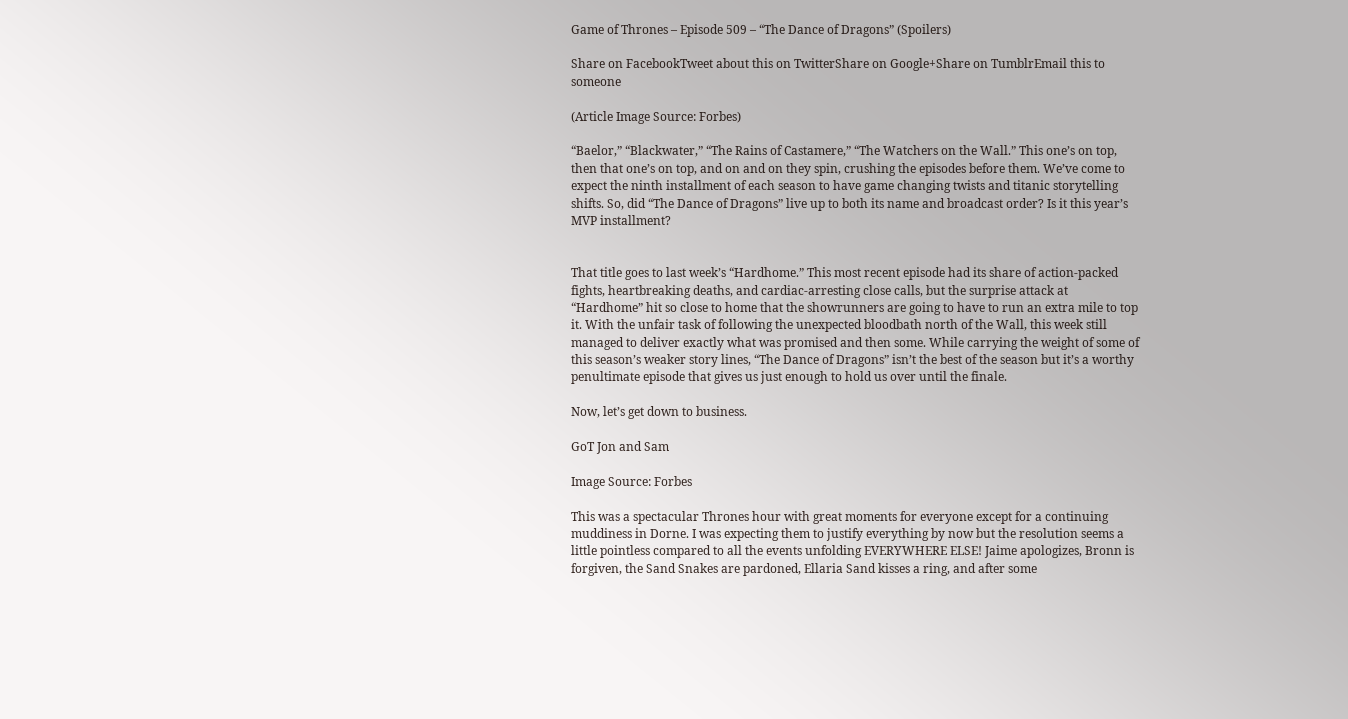Game of Thrones – Episode 509 – “The Dance of Dragons” (Spoilers)

Share on FacebookTweet about this on TwitterShare on Google+Share on TumblrEmail this to someone

(Article Image Source: Forbes)

“Baelor,” “Blackwater,” “The Rains of Castamere,” “The Watchers on the Wall.” This one’s on top, then that one’s on top, and on and on they spin, crushing the episodes before them. We’ve come to expect the ninth installment of each season to have game changing twists and titanic storytelling shifts. So, did “The Dance of Dragons” live up to both its name and broadcast order? Is it this year’s MVP installment?


That title goes to last week’s “Hardhome.” This most recent episode had its share of action-packed fights, heartbreaking deaths, and cardiac-arresting close calls, but the surprise attack at “Hardhome” hit so close to home that the showrunners are going to have to run an extra mile to top it. With the unfair task of following the unexpected bloodbath north of the Wall, this week still managed to deliver exactly what was promised and then some. While carrying the weight of some of this season’s weaker story lines, “The Dance of Dragons” isn’t the best of the season but it’s a worthy penultimate episode that gives us just enough to hold us over until the finale.

Now, let’s get down to business.

GoT Jon and Sam

Image Source: Forbes

This was a spectacular Thrones hour with great moments for everyone except for a continuing muddiness in Dorne. I was expecting them to justify everything by now but the resolution seems a little pointless compared to all the events unfolding EVERYWHERE ELSE! Jaime apologizes, Bronn is forgiven, the Sand Snakes are pardoned, Ellaria Sand kisses a ring, and after some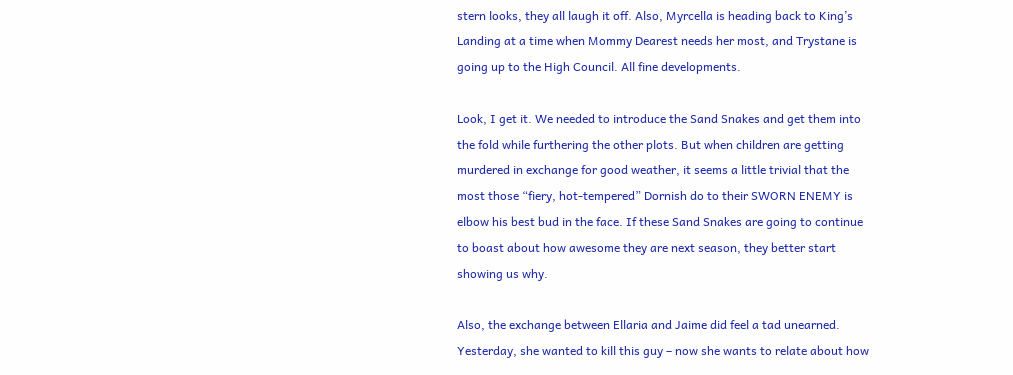stern looks, they all laugh it off. Also, Myrcella is heading back to King’s Landing at a time when Mommy Dearest needs her most, and Trystane is going up to the High Council. All fine developments.

Look, I get it. We needed to introduce the Sand Snakes and get them into the fold while furthering the other plots. But when children are getting murdered in exchange for good weather, it seems a little trivial that the most those “fiery, hot-tempered” Dornish do to their SWORN ENEMY is elbow his best bud in the face. If these Sand Snakes are going to continue to boast about how awesome they are next season, they better start showing us why.

Also, the exchange between Ellaria and Jaime did feel a tad unearned. Yesterday, she wanted to kill this guy – now she wants to relate about how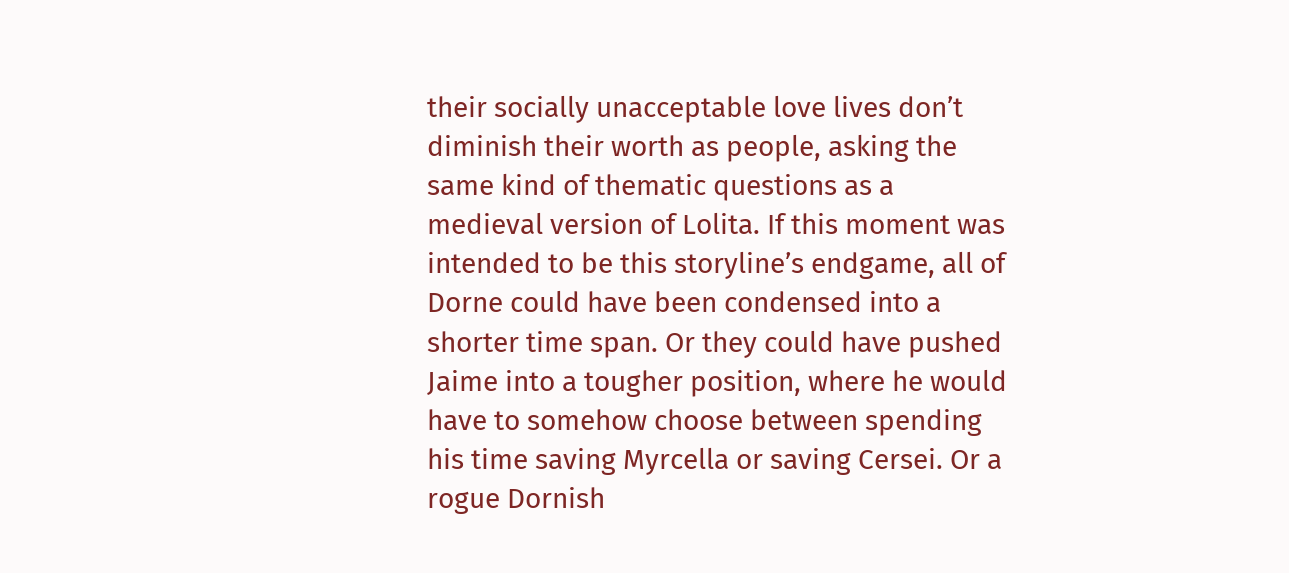their socially unacceptable love lives don’t diminish their worth as people, asking the same kind of thematic questions as a medieval version of Lolita. If this moment was intended to be this storyline’s endgame, all of Dorne could have been condensed into a shorter time span. Or they could have pushed Jaime into a tougher position, where he would have to somehow choose between spending his time saving Myrcella or saving Cersei. Or a rogue Dornish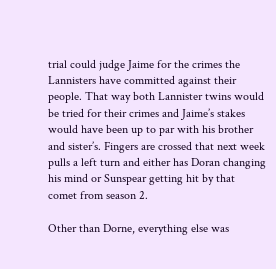trial could judge Jaime for the crimes the Lannisters have committed against their people. That way both Lannister twins would be tried for their crimes and Jaime’s stakes would have been up to par with his brother and sister’s. Fingers are crossed that next week pulls a left turn and either has Doran changing his mind or Sunspear getting hit by that comet from season 2.

Other than Dorne, everything else was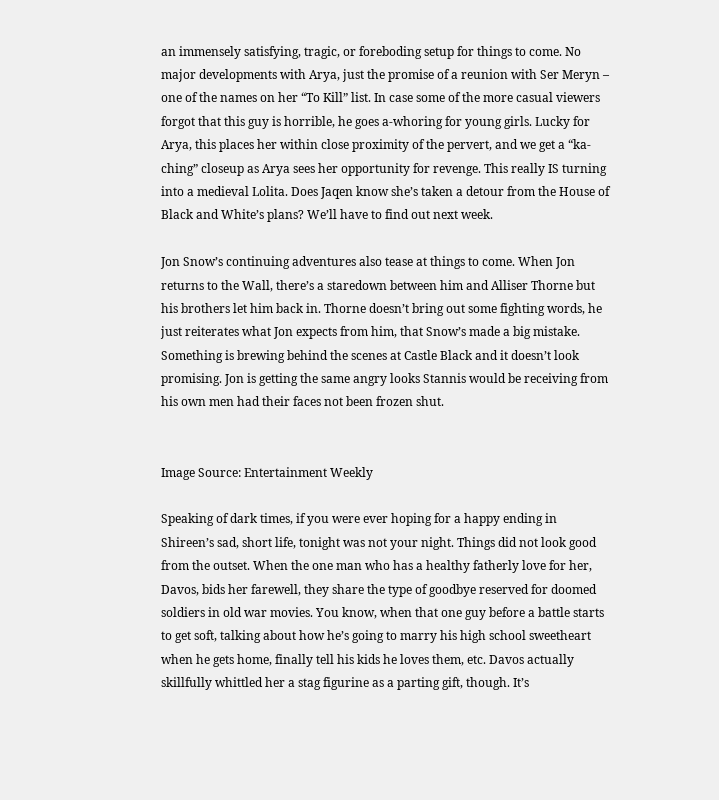an immensely satisfying, tragic, or foreboding setup for things to come. No major developments with Arya, just the promise of a reunion with Ser Meryn – one of the names on her “To Kill” list. In case some of the more casual viewers forgot that this guy is horrible, he goes a-whoring for young girls. Lucky for Arya, this places her within close proximity of the pervert, and we get a “ka-ching” closeup as Arya sees her opportunity for revenge. This really IS turning into a medieval Lolita. Does Jaqen know she’s taken a detour from the House of Black and White’s plans? We’ll have to find out next week.

Jon Snow’s continuing adventures also tease at things to come. When Jon returns to the Wall, there’s a staredown between him and Alliser Thorne but his brothers let him back in. Thorne doesn’t bring out some fighting words, he just reiterates what Jon expects from him, that Snow’s made a big mistake. Something is brewing behind the scenes at Castle Black and it doesn’t look promising. Jon is getting the same angry looks Stannis would be receiving from his own men had their faces not been frozen shut.


Image Source: Entertainment Weekly

Speaking of dark times, if you were ever hoping for a happy ending in Shireen’s sad, short life, tonight was not your night. Things did not look good from the outset. When the one man who has a healthy fatherly love for her, Davos, bids her farewell, they share the type of goodbye reserved for doomed soldiers in old war movies. You know, when that one guy before a battle starts to get soft, talking about how he’s going to marry his high school sweetheart when he gets home, finally tell his kids he loves them, etc. Davos actually skillfully whittled her a stag figurine as a parting gift, though. It’s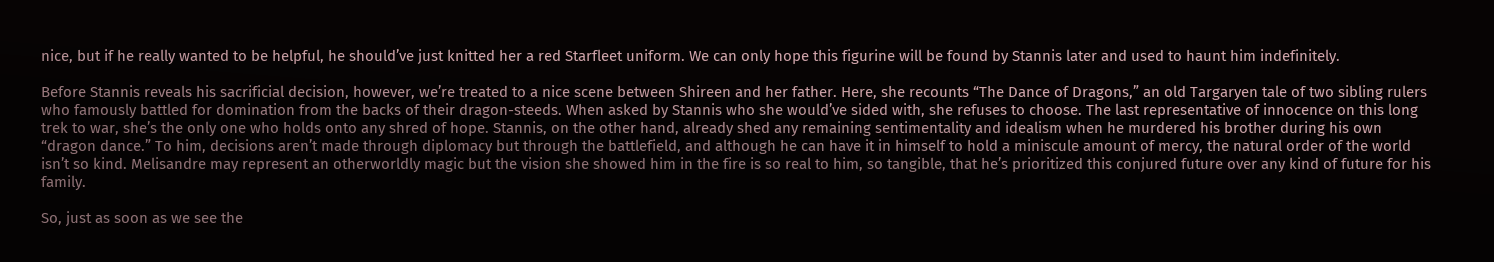nice, but if he really wanted to be helpful, he should’ve just knitted her a red Starfleet uniform. We can only hope this figurine will be found by Stannis later and used to haunt him indefinitely.

Before Stannis reveals his sacrificial decision, however, we’re treated to a nice scene between Shireen and her father. Here, she recounts “The Dance of Dragons,” an old Targaryen tale of two sibling rulers who famously battled for domination from the backs of their dragon-steeds. When asked by Stannis who she would’ve sided with, she refuses to choose. The last representative of innocence on this long trek to war, she’s the only one who holds onto any shred of hope. Stannis, on the other hand, already shed any remaining sentimentality and idealism when he murdered his brother during his own “dragon dance.” To him, decisions aren’t made through diplomacy but through the battlefield, and although he can have it in himself to hold a miniscule amount of mercy, the natural order of the world isn’t so kind. Melisandre may represent an otherworldly magic but the vision she showed him in the fire is so real to him, so tangible, that he’s prioritized this conjured future over any kind of future for his family.

So, just as soon as we see the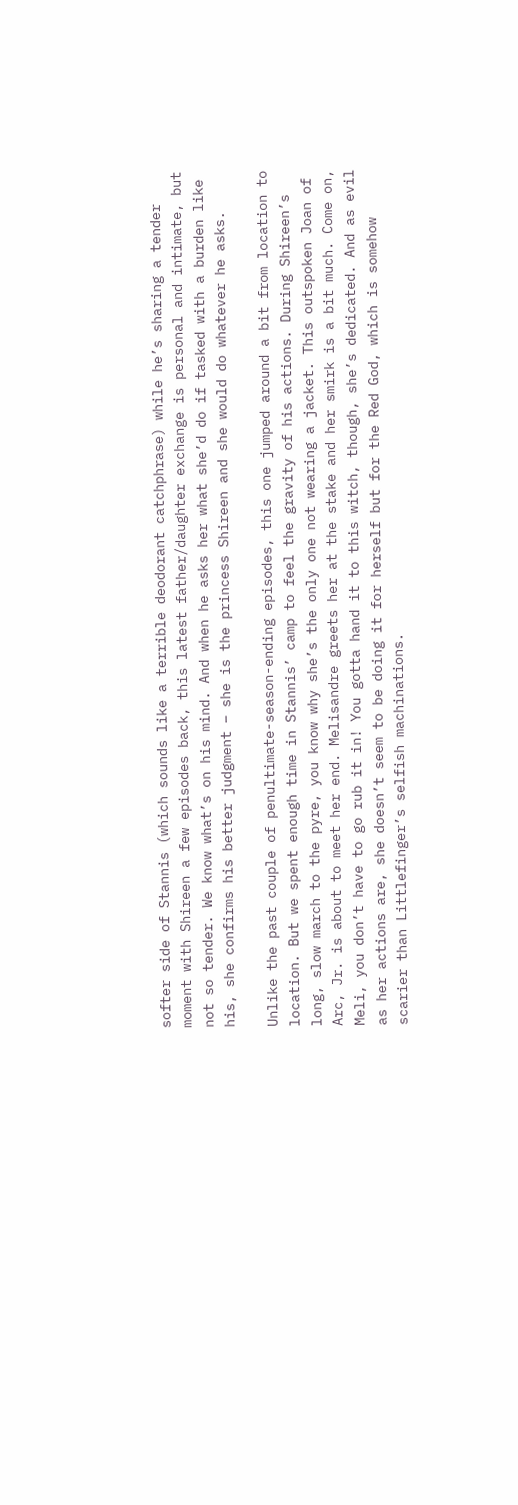softer side of Stannis (which sounds like a terrible deodorant catchphrase) while he’s sharing a tender moment with Shireen a few episodes back, this latest father/daughter exchange is personal and intimate, but not so tender. We know what’s on his mind. And when he asks her what she’d do if tasked with a burden like his, she confirms his better judgment – she is the princess Shireen and she would do whatever he asks.

Unlike the past couple of penultimate-season-ending episodes, this one jumped around a bit from location to location. But we spent enough time in Stannis’ camp to feel the gravity of his actions. During Shireen’s long, slow march to the pyre, you know why she’s the only one not wearing a jacket. This outspoken Joan of Arc, Jr. is about to meet her end. Melisandre greets her at the stake and her smirk is a bit much. Come on, Meli, you don’t have to go rub it in! You gotta hand it to this witch, though, she’s dedicated. And as evil as her actions are, she doesn’t seem to be doing it for herself but for the Red God, which is somehow scarier than Littlefinger’s selfish machinations.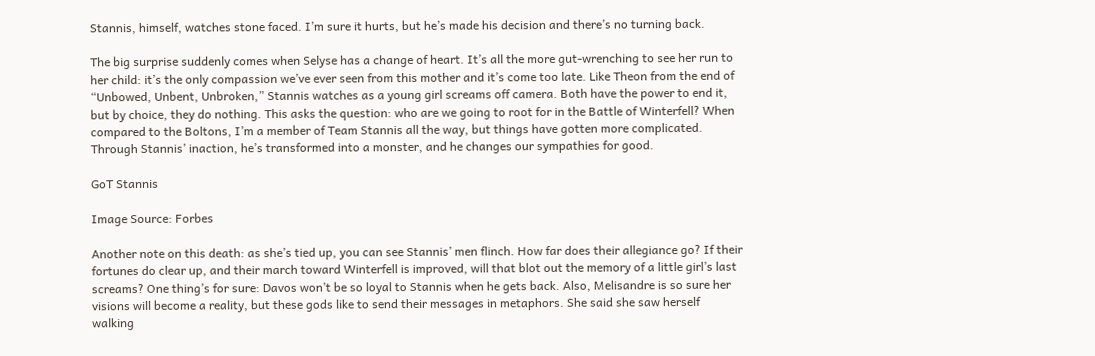Stannis, himself, watches stone faced. I’m sure it hurts, but he’s made his decision and there’s no turning back.

The big surprise suddenly comes when Selyse has a change of heart. It’s all the more gut-wrenching to see her run to her child: it’s the only compassion we’ve ever seen from this mother and it’s come too late. Like Theon from the end of “Unbowed, Unbent, Unbroken,” Stannis watches as a young girl screams off camera. Both have the power to end it, but by choice, they do nothing. This asks the question: who are we going to root for in the Battle of Winterfell? When compared to the Boltons, I’m a member of Team Stannis all the way, but things have gotten more complicated. Through Stannis’ inaction, he’s transformed into a monster, and he changes our sympathies for good.

GoT Stannis

Image Source: Forbes

Another note on this death: as she’s tied up, you can see Stannis’ men flinch. How far does their allegiance go? If their fortunes do clear up, and their march toward Winterfell is improved, will that blot out the memory of a little girl’s last screams? One thing’s for sure: Davos won’t be so loyal to Stannis when he gets back. Also, Melisandre is so sure her visions will become a reality, but these gods like to send their messages in metaphors. She said she saw herself walking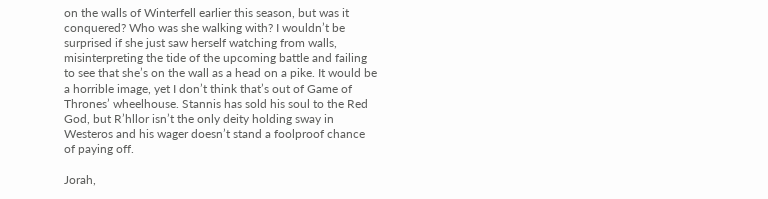on the walls of Winterfell earlier this season, but was it conquered? Who was she walking with? I wouldn’t be surprised if she just saw herself watching from walls, misinterpreting the tide of the upcoming battle and failing to see that she’s on the wall as a head on a pike. It would be a horrible image, yet I don’t think that’s out of Game of Thrones’ wheelhouse. Stannis has sold his soul to the Red God, but R’hllor isn’t the only deity holding sway in Westeros and his wager doesn’t stand a foolproof chance of paying off.

Jorah,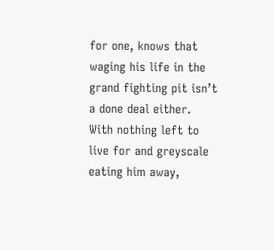for one, knows that waging his life in the grand fighting pit isn’t a done deal either. With nothing left to live for and greyscale eating him away,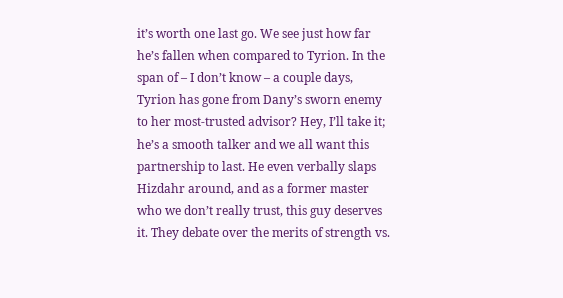it’s worth one last go. We see just how far he’s fallen when compared to Tyrion. In the span of – I don’t know – a couple days, Tyrion has gone from Dany’s sworn enemy to her most-trusted advisor? Hey, I’ll take it; he’s a smooth talker and we all want this partnership to last. He even verbally slaps Hizdahr around, and as a former master who we don’t really trust, this guy deserves it. They debate over the merits of strength vs.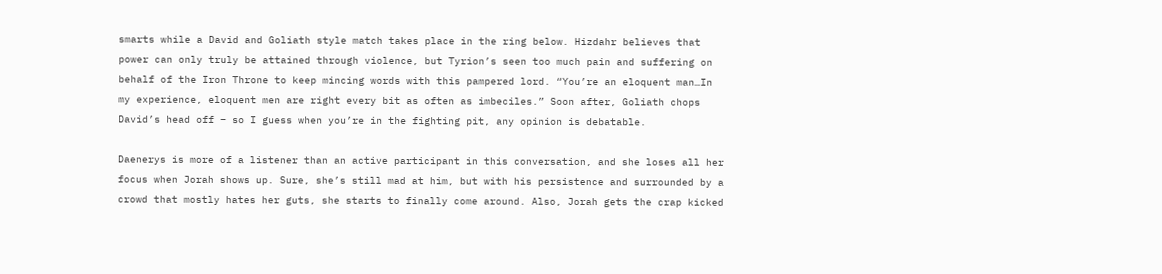smarts while a David and Goliath style match takes place in the ring below. Hizdahr believes that power can only truly be attained through violence, but Tyrion’s seen too much pain and suffering on behalf of the Iron Throne to keep mincing words with this pampered lord. “You’re an eloquent man…In my experience, eloquent men are right every bit as often as imbeciles.” Soon after, Goliath chops David’s head off – so I guess when you’re in the fighting pit, any opinion is debatable.

Daenerys is more of a listener than an active participant in this conversation, and she loses all her focus when Jorah shows up. Sure, she’s still mad at him, but with his persistence and surrounded by a crowd that mostly hates her guts, she starts to finally come around. Also, Jorah gets the crap kicked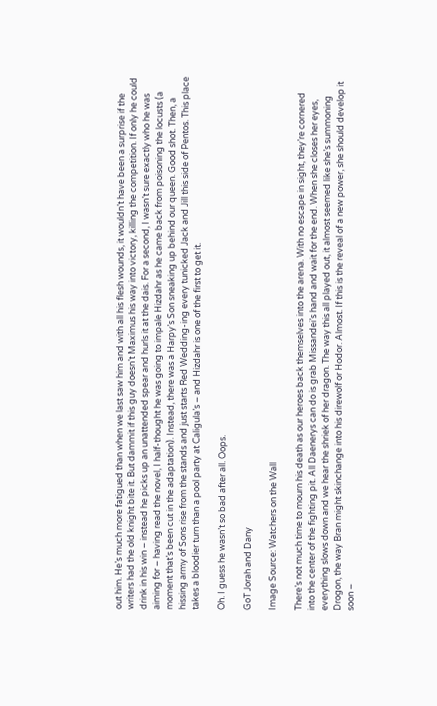out him. He’s much more fatigued than when we last saw him and with all his flesh wounds, it wouldn’t have been a surprise if the writers had the old knight bite it. But dammit if this guy doesn’t Maximus his way into victory, killing the competition. If only he could drink in his win – instead he picks up an unattended spear and hurls it at the dais. For a second, I wasn’t sure exactly who he was aiming for – having read the novel, I half-thought he was going to impale Hizdahr as he came back from poisoning the locusts (a moment that’s been cut in the adaptation). Instead, there was a Harpy’s Son sneaking up behind our queen. Good shot. Then, a hissing army of Sons rise from the stands and just starts Red Wedding-ing every tunicked Jack and Jill this side of Pentos. This place takes a bloodier turn than a pool party at Caligula’s – and Hizdahr is one of the first to get it.

Oh. I guess he wasn’t so bad after all. Oops.

GoT Jorah and Dany

Image Source: Watchers on the Wall

There’s not much time to mourn his death as our heroes back themselves into the arena. With no escape in sight, they’re cornered into the center of the fighting pit. All Daenerys can do is grab Missandei’s hand and wait for the end. When she closes her eyes, everything slows down and we hear the shriek of her dragon. The way this all played out, it almost seemed like she’s summoning Drogon, the way Bran might skinchange into his direwolf or Hodor. Almost. If this is the reveal of a new power, she should develop it soon –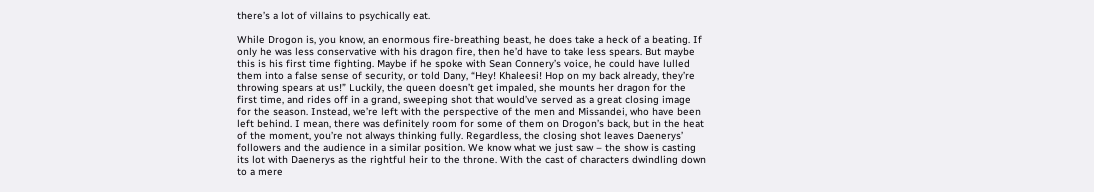there’s a lot of villains to psychically eat.

While Drogon is, you know, an enormous fire-breathing beast, he does take a heck of a beating. If only he was less conservative with his dragon fire, then he’d have to take less spears. But maybe this is his first time fighting. Maybe if he spoke with Sean Connery’s voice, he could have lulled them into a false sense of security, or told Dany, “Hey! Khaleesi! Hop on my back already, they’re throwing spears at us!” Luckily, the queen doesn’t get impaled, she mounts her dragon for the first time, and rides off in a grand, sweeping shot that would’ve served as a great closing image for the season. Instead, we’re left with the perspective of the men and Missandei, who have been left behind. I mean, there was definitely room for some of them on Drogon’s back, but in the heat of the moment, you’re not always thinking fully. Regardless, the closing shot leaves Daenerys’ followers and the audience in a similar position. We know what we just saw – the show is casting its lot with Daenerys as the rightful heir to the throne. With the cast of characters dwindling down to a mere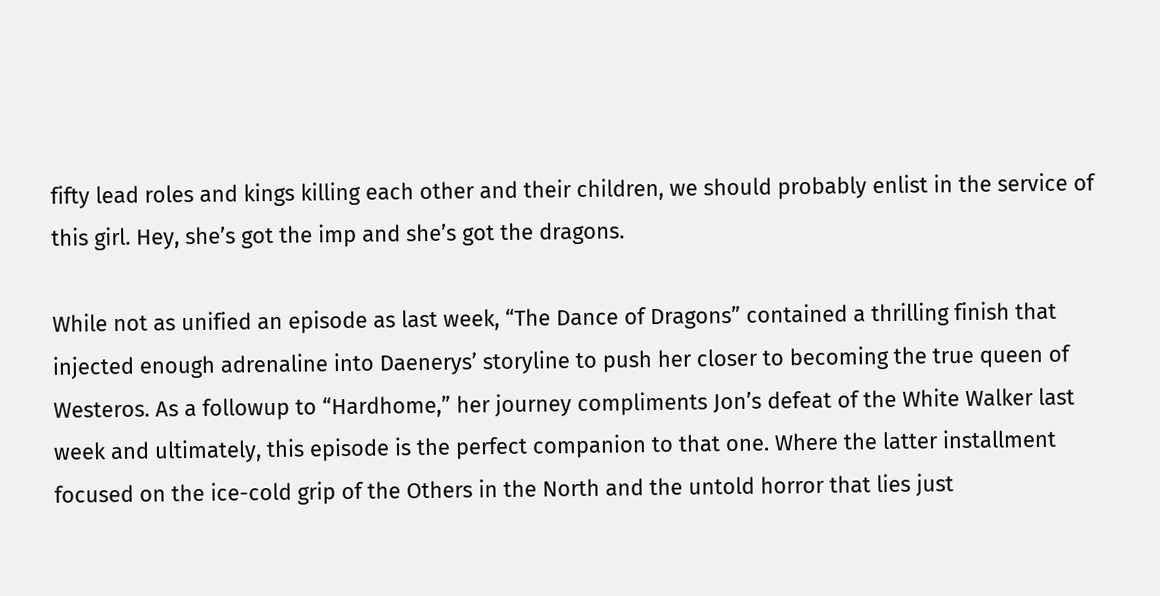fifty lead roles and kings killing each other and their children, we should probably enlist in the service of this girl. Hey, she’s got the imp and she’s got the dragons.

While not as unified an episode as last week, “The Dance of Dragons” contained a thrilling finish that injected enough adrenaline into Daenerys’ storyline to push her closer to becoming the true queen of Westeros. As a followup to “Hardhome,” her journey compliments Jon’s defeat of the White Walker last week and ultimately, this episode is the perfect companion to that one. Where the latter installment focused on the ice-cold grip of the Others in the North and the untold horror that lies just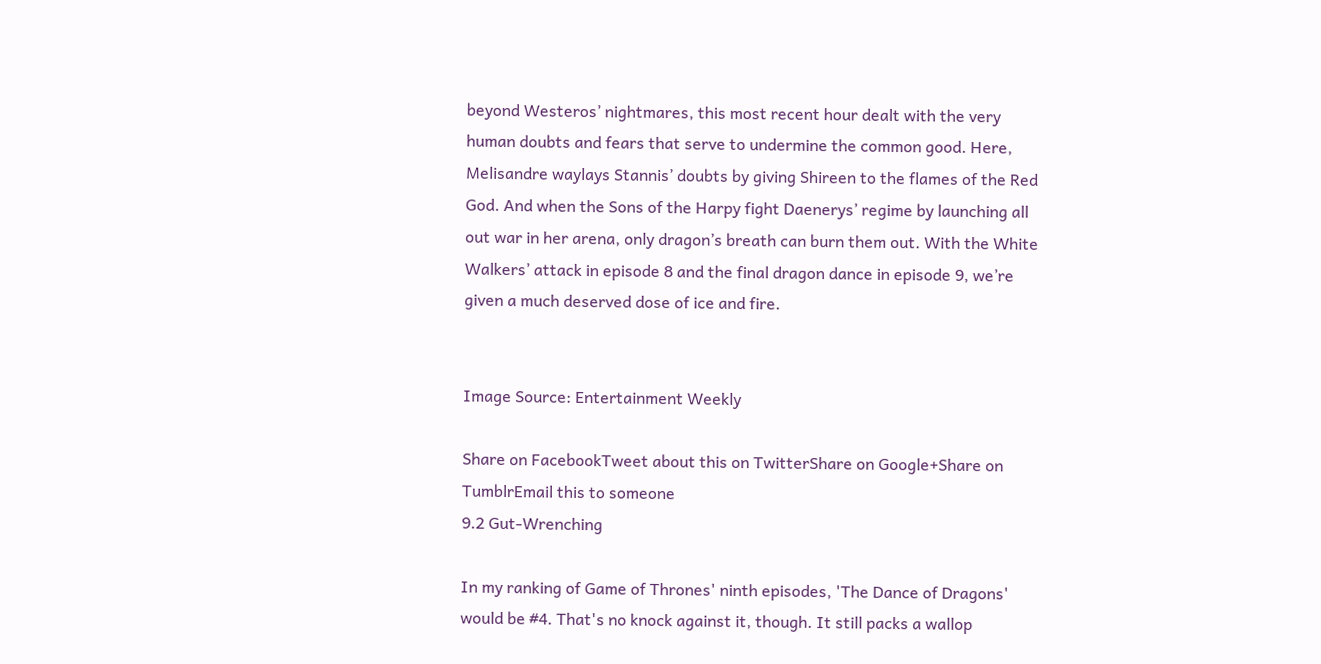beyond Westeros’ nightmares, this most recent hour dealt with the very human doubts and fears that serve to undermine the common good. Here, Melisandre waylays Stannis’ doubts by giving Shireen to the flames of the Red God. And when the Sons of the Harpy fight Daenerys’ regime by launching all out war in her arena, only dragon’s breath can burn them out. With the White Walkers’ attack in episode 8 and the final dragon dance in episode 9, we’re given a much deserved dose of ice and fire.


Image Source: Entertainment Weekly

Share on FacebookTweet about this on TwitterShare on Google+Share on TumblrEmail this to someone
9.2 Gut-Wrenching

In my ranking of Game of Thrones' ninth episodes, 'The Dance of Dragons' would be #4. That's no knock against it, though. It still packs a wallop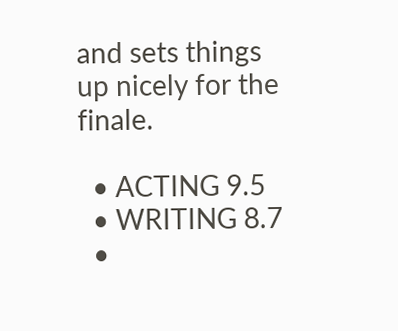and sets things up nicely for the finale.

  • ACTING 9.5
  • WRITING 8.7
  •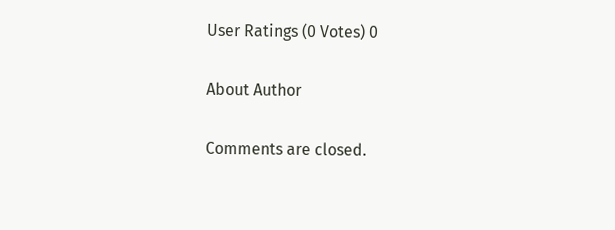User Ratings (0 Votes) 0

About Author

Comments are closed.